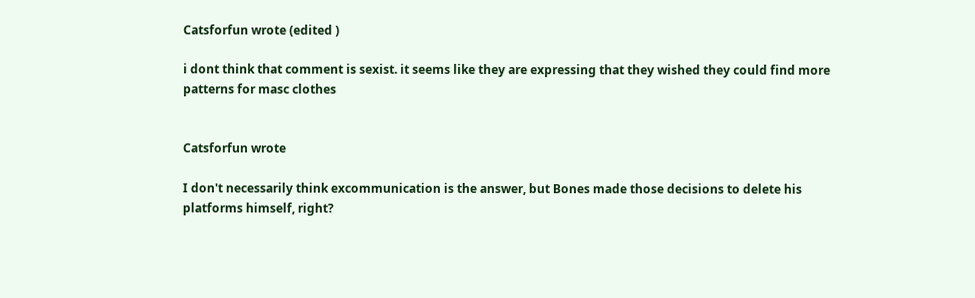Catsforfun wrote (edited )

i dont think that comment is sexist. it seems like they are expressing that they wished they could find more patterns for masc clothes


Catsforfun wrote

I don't necessarily think excommunication is the answer, but Bones made those decisions to delete his platforms himself, right?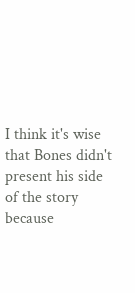I think it's wise that Bones didn't present his side of the story because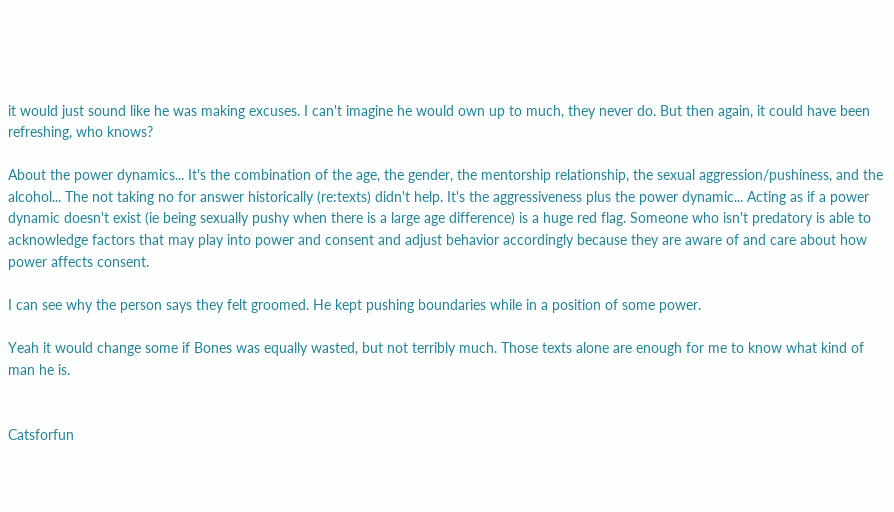it would just sound like he was making excuses. I can't imagine he would own up to much, they never do. But then again, it could have been refreshing, who knows?

About the power dynamics... It's the combination of the age, the gender, the mentorship relationship, the sexual aggression/pushiness, and the alcohol... The not taking no for answer historically (re:texts) didn't help. It's the aggressiveness plus the power dynamic... Acting as if a power dynamic doesn't exist (ie being sexually pushy when there is a large age difference) is a huge red flag. Someone who isn't predatory is able to acknowledge factors that may play into power and consent and adjust behavior accordingly because they are aware of and care about how power affects consent.

I can see why the person says they felt groomed. He kept pushing boundaries while in a position of some power.

Yeah it would change some if Bones was equally wasted, but not terribly much. Those texts alone are enough for me to know what kind of man he is.


Catsforfun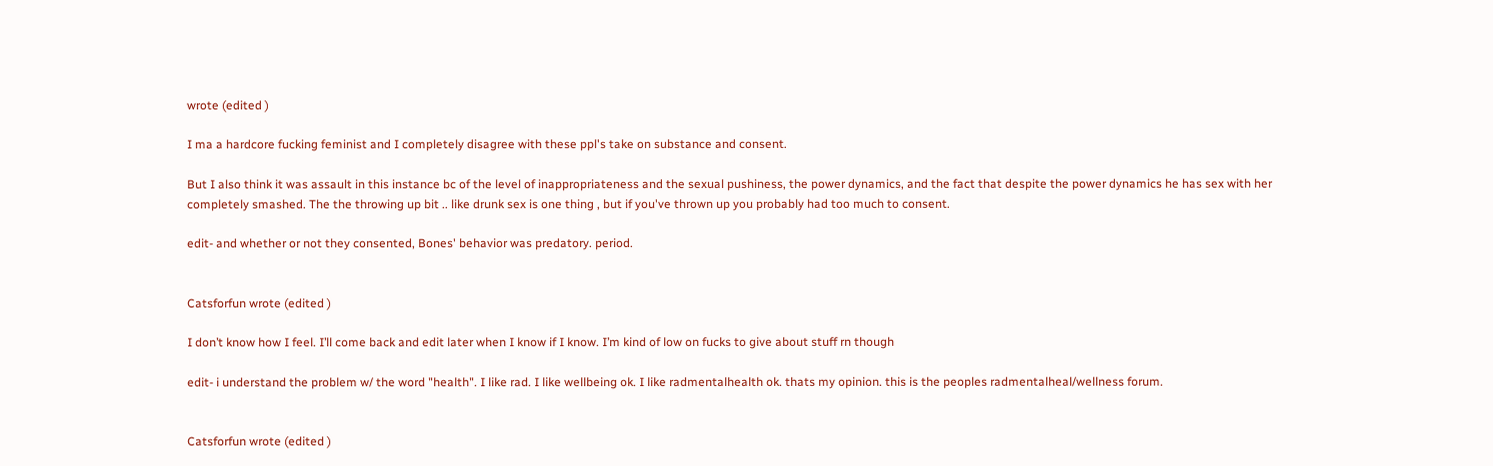wrote (edited )

I ma a hardcore fucking feminist and I completely disagree with these ppl's take on substance and consent.

But I also think it was assault in this instance bc of the level of inappropriateness and the sexual pushiness, the power dynamics, and the fact that despite the power dynamics he has sex with her completely smashed. The the throwing up bit .. like drunk sex is one thing , but if you've thrown up you probably had too much to consent.

edit- and whether or not they consented, Bones' behavior was predatory. period.


Catsforfun wrote (edited )

I don’t know how I feel. I’ll come back and edit later when I know if I know. I’m kind of low on fucks to give about stuff rn though

edit- i understand the problem w/ the word "health". I like rad. I like wellbeing ok. I like radmentalhealth ok. thats my opinion. this is the peoples radmentalheal/wellness forum.


Catsforfun wrote (edited )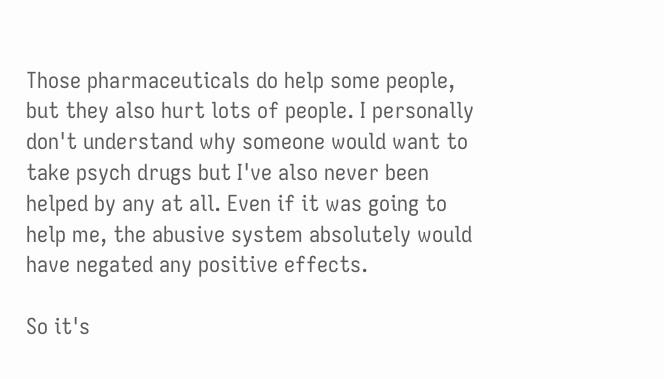Those pharmaceuticals do help some people, but they also hurt lots of people. I personally don't understand why someone would want to take psych drugs but I've also never been helped by any at all. Even if it was going to help me, the abusive system absolutely would have negated any positive effects.

So it's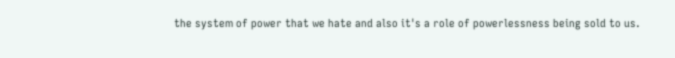the system of power that we hate and also it's a role of powerlessness being sold to us.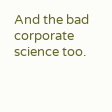And the bad corporate science too.